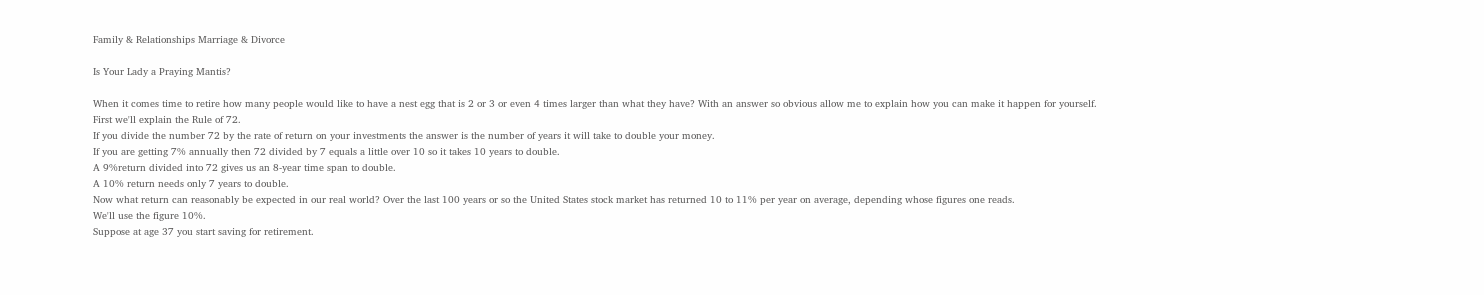Family & Relationships Marriage & Divorce

Is Your Lady a Praying Mantis?

When it comes time to retire how many people would like to have a nest egg that is 2 or 3 or even 4 times larger than what they have? With an answer so obvious allow me to explain how you can make it happen for yourself.
First we'll explain the Rule of 72.
If you divide the number 72 by the rate of return on your investments the answer is the number of years it will take to double your money.
If you are getting 7% annually then 72 divided by 7 equals a little over 10 so it takes 10 years to double.
A 9%return divided into 72 gives us an 8-year time span to double.
A 10% return needs only 7 years to double.
Now what return can reasonably be expected in our real world? Over the last 100 years or so the United States stock market has returned 10 to 11% per year on average, depending whose figures one reads.
We'll use the figure 10%.
Suppose at age 37 you start saving for retirement.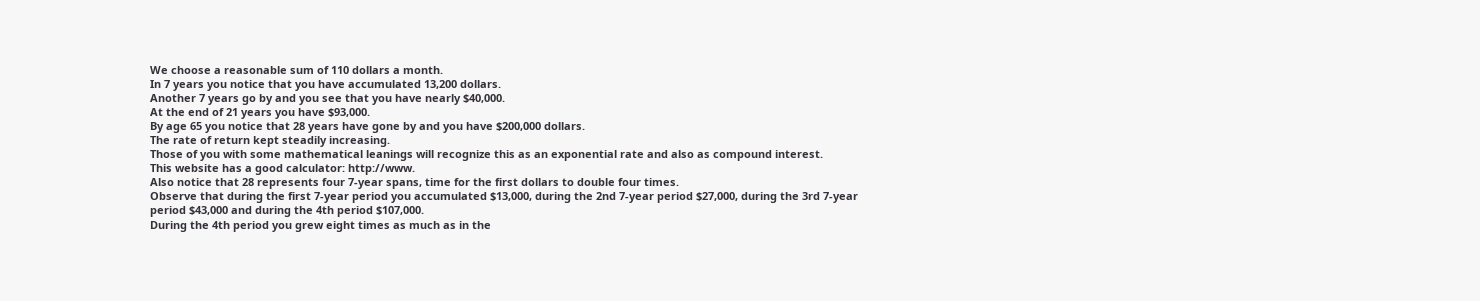We choose a reasonable sum of 110 dollars a month.
In 7 years you notice that you have accumulated 13,200 dollars.
Another 7 years go by and you see that you have nearly $40,000.
At the end of 21 years you have $93,000.
By age 65 you notice that 28 years have gone by and you have $200,000 dollars.
The rate of return kept steadily increasing.
Those of you with some mathematical leanings will recognize this as an exponential rate and also as compound interest.
This website has a good calculator: http://www.
Also notice that 28 represents four 7-year spans, time for the first dollars to double four times.
Observe that during the first 7-year period you accumulated $13,000, during the 2nd 7-year period $27,000, during the 3rd 7-year period $43,000 and during the 4th period $107,000.
During the 4th period you grew eight times as much as in the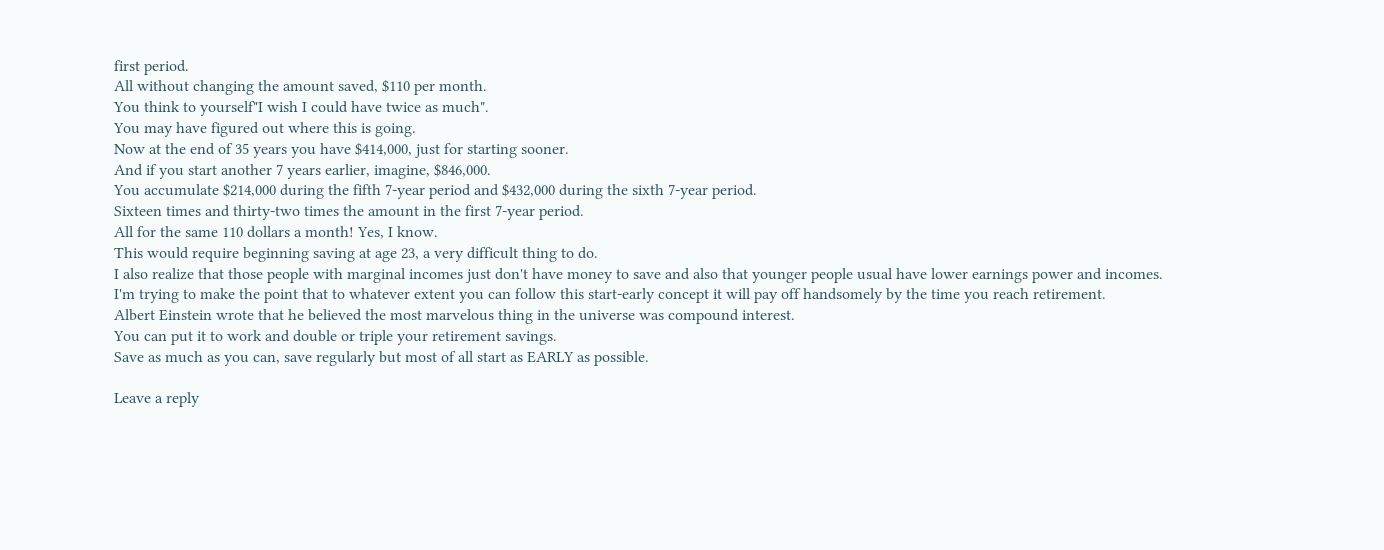first period.
All without changing the amount saved, $110 per month.
You think to yourself"I wish I could have twice as much".
You may have figured out where this is going.
Now at the end of 35 years you have $414,000, just for starting sooner.
And if you start another 7 years earlier, imagine, $846,000.
You accumulate $214,000 during the fifth 7-year period and $432,000 during the sixth 7-year period.
Sixteen times and thirty-two times the amount in the first 7-year period.
All for the same 110 dollars a month! Yes, I know.
This would require beginning saving at age 23, a very difficult thing to do.
I also realize that those people with marginal incomes just don't have money to save and also that younger people usual have lower earnings power and incomes.
I'm trying to make the point that to whatever extent you can follow this start-early concept it will pay off handsomely by the time you reach retirement.
Albert Einstein wrote that he believed the most marvelous thing in the universe was compound interest.
You can put it to work and double or triple your retirement savings.
Save as much as you can, save regularly but most of all start as EARLY as possible.

Leave a reply